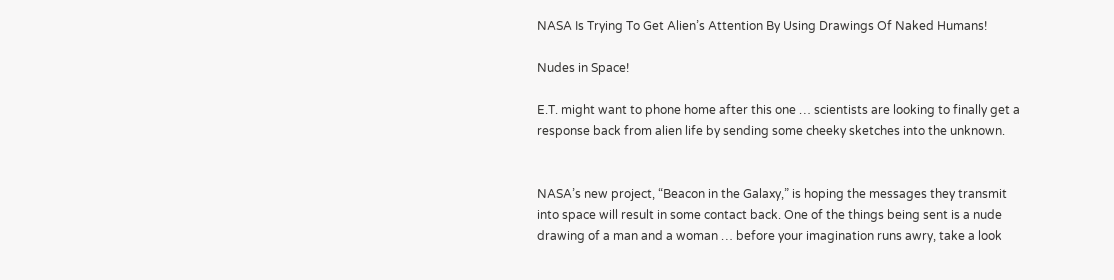NASA Is Trying To Get Alien’s Attention By Using Drawings Of Naked Humans!

Nudes in Space!

E.T. might want to phone home after this one … scientists are looking to finally get a response back from alien life by sending some cheeky sketches into the unknown.


NASA’s new project, “Beacon in the Galaxy,” is hoping the messages they transmit into space will result in some contact back. One of the things being sent is a nude drawing of a man and a woman … before your imagination runs awry, take a look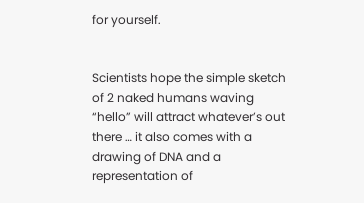for yourself.


Scientists hope the simple sketch of 2 naked humans waving “hello” will attract whatever’s out there … it also comes with a drawing of DNA and a representation of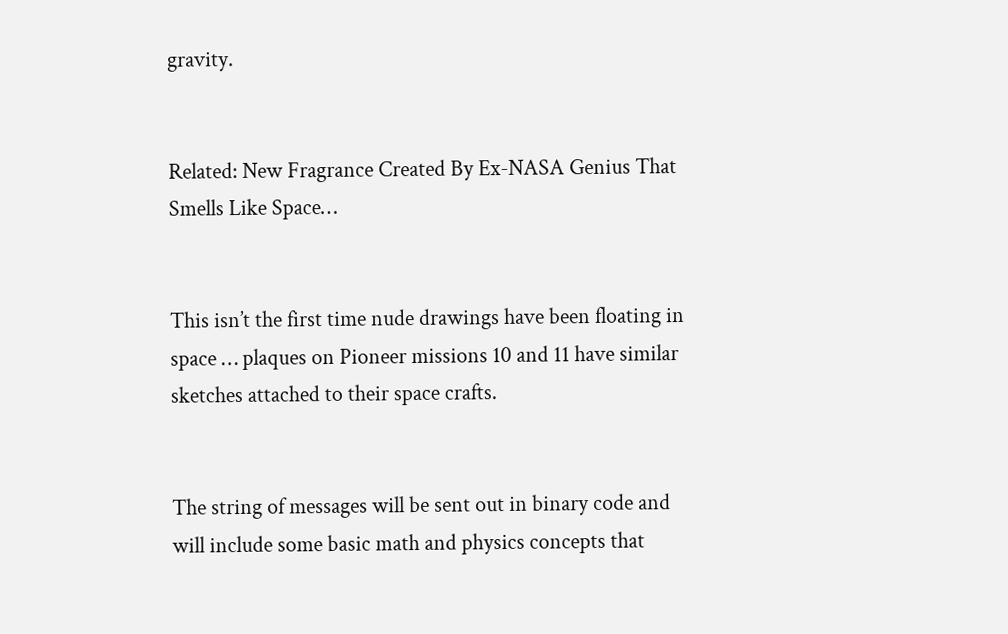gravity.


Related: New Fragrance Created By Ex-NASA Genius That Smells Like Space…


This isn’t the first time nude drawings have been floating in space … plaques on Pioneer missions 10 and 11 have similar sketches attached to their space crafts.


The string of messages will be sent out in binary code and will include some basic math and physics concepts that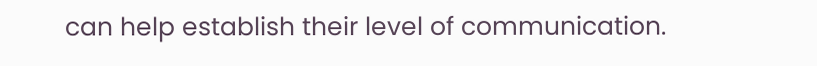can help establish their level of communication.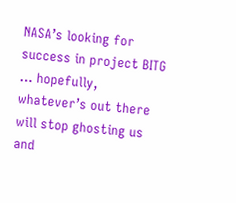NASA’s looking for success in project BITG … hopefully, whatever’s out there will stop ghosting us and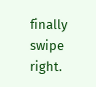finally swipe right.